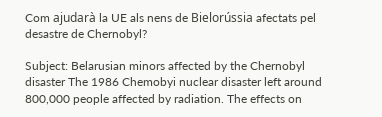Com ajudarà la UE als nens de Bielorússia afectats pel desastre de Chernobyl?

Subject: Belarusian minors affected by the Chernobyl disaster The 1986 Chemobyi nuclear disaster left around 800,000 people affected by radiation. The effects on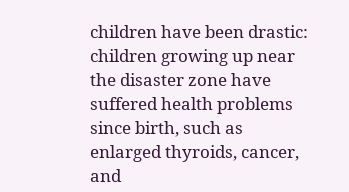children have been drastic: children growing up near the disaster zone have suffered health problems since birth, such as enlarged thyroids, cancer, and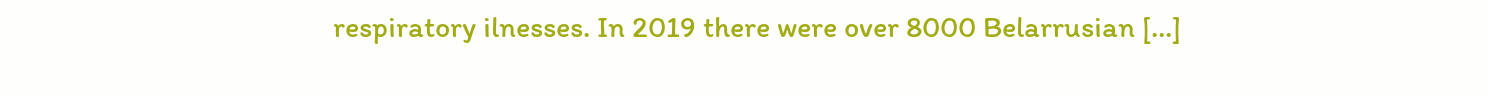respiratory ilnesses. In 2019 there were over 8000 Belarrusian […]